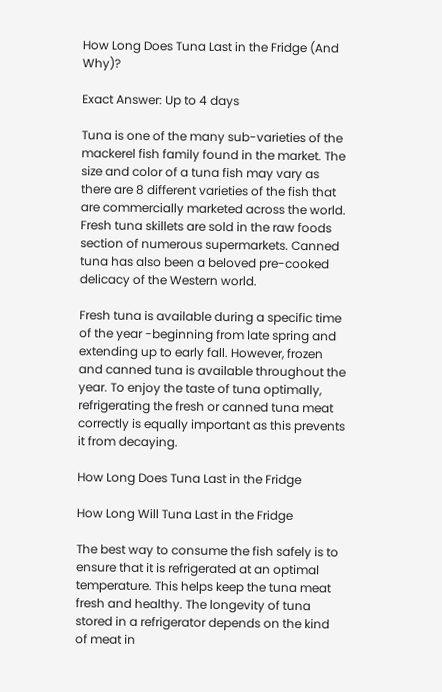How Long Does Tuna Last in the Fridge (And Why)?

Exact Answer: Up to 4 days

Tuna is one of the many sub-varieties of the mackerel fish family found in the market. The size and color of a tuna fish may vary as there are 8 different varieties of the fish that are commercially marketed across the world. Fresh tuna skillets are sold in the raw foods section of numerous supermarkets. Canned tuna has also been a beloved pre-cooked delicacy of the Western world.

Fresh tuna is available during a specific time of the year -beginning from late spring and extending up to early fall. However, frozen and canned tuna is available throughout the year. To enjoy the taste of tuna optimally, refrigerating the fresh or canned tuna meat correctly is equally important as this prevents it from decaying.

How Long Does Tuna Last in the Fridge

How Long Will Tuna Last in the Fridge

The best way to consume the fish safely is to ensure that it is refrigerated at an optimal temperature. This helps keep the tuna meat fresh and healthy. The longevity of tuna stored in a refrigerator depends on the kind of meat in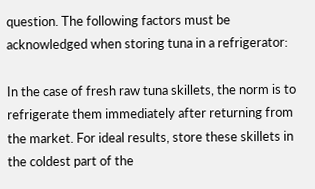question. The following factors must be acknowledged when storing tuna in a refrigerator:

In the case of fresh raw tuna skillets, the norm is to refrigerate them immediately after returning from the market. For ideal results, store these skillets in the coldest part of the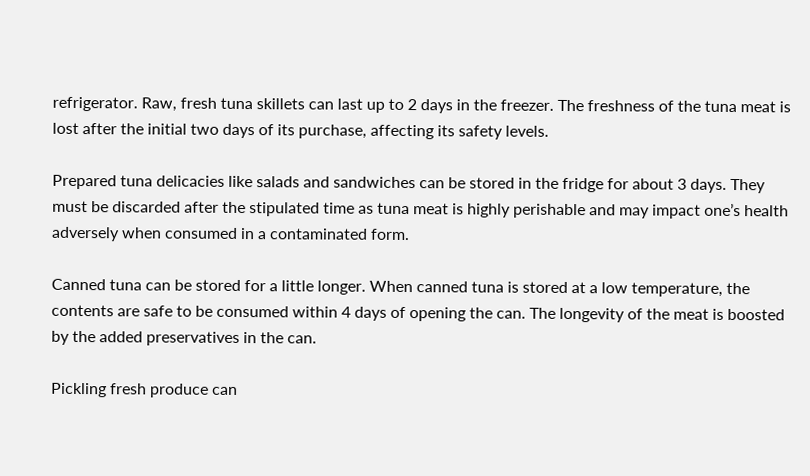refrigerator. Raw, fresh tuna skillets can last up to 2 days in the freezer. The freshness of the tuna meat is lost after the initial two days of its purchase, affecting its safety levels.

Prepared tuna delicacies like salads and sandwiches can be stored in the fridge for about 3 days. They must be discarded after the stipulated time as tuna meat is highly perishable and may impact one’s health adversely when consumed in a contaminated form.

Canned tuna can be stored for a little longer. When canned tuna is stored at a low temperature, the contents are safe to be consumed within 4 days of opening the can. The longevity of the meat is boosted by the added preservatives in the can.

Pickling fresh produce can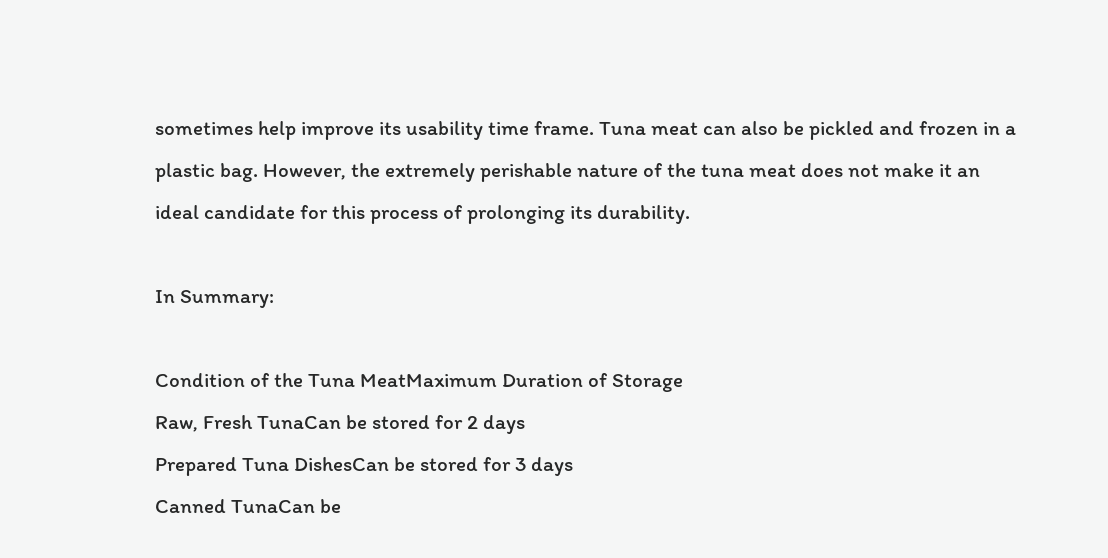sometimes help improve its usability time frame. Tuna meat can also be pickled and frozen in a plastic bag. However, the extremely perishable nature of the tuna meat does not make it an ideal candidate for this process of prolonging its durability.

In Summary:

Condition of the Tuna MeatMaximum Duration of Storage
Raw, Fresh TunaCan be stored for 2 days
Prepared Tuna DishesCan be stored for 3 days
Canned TunaCan be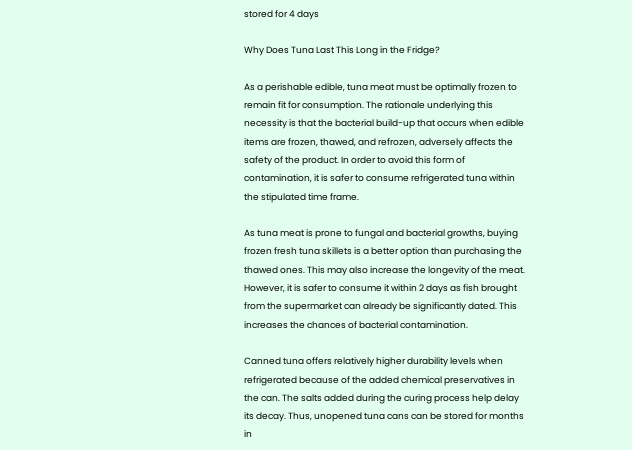stored for 4 days

Why Does Tuna Last This Long in the Fridge?

As a perishable edible, tuna meat must be optimally frozen to remain fit for consumption. The rationale underlying this necessity is that the bacterial build-up that occurs when edible items are frozen, thawed, and refrozen, adversely affects the safety of the product. In order to avoid this form of contamination, it is safer to consume refrigerated tuna within the stipulated time frame.

As tuna meat is prone to fungal and bacterial growths, buying frozen fresh tuna skillets is a better option than purchasing the thawed ones. This may also increase the longevity of the meat. However, it is safer to consume it within 2 days as fish brought from the supermarket can already be significantly dated. This increases the chances of bacterial contamination.

Canned tuna offers relatively higher durability levels when refrigerated because of the added chemical preservatives in the can. The salts added during the curing process help delay its decay. Thus, unopened tuna cans can be stored for months in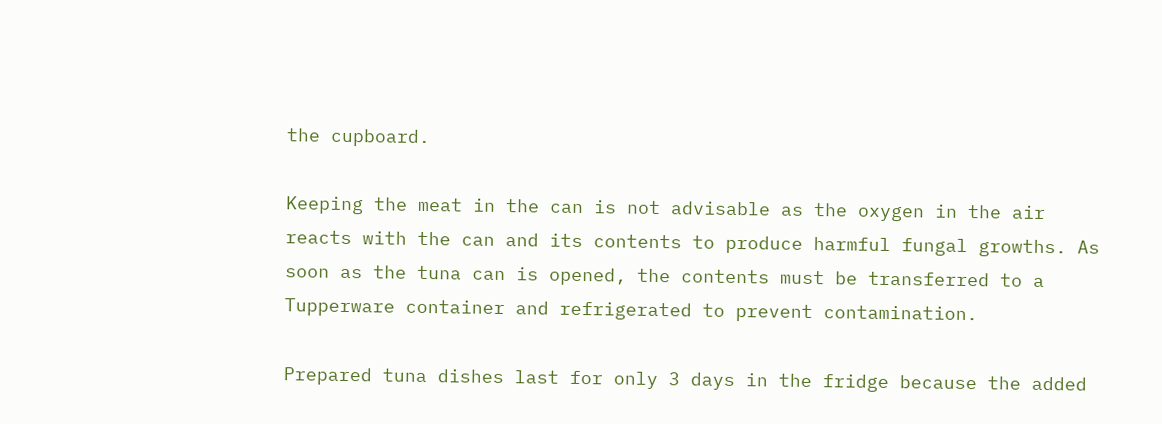the cupboard.

Keeping the meat in the can is not advisable as the oxygen in the air reacts with the can and its contents to produce harmful fungal growths. As soon as the tuna can is opened, the contents must be transferred to a Tupperware container and refrigerated to prevent contamination.

Prepared tuna dishes last for only 3 days in the fridge because the added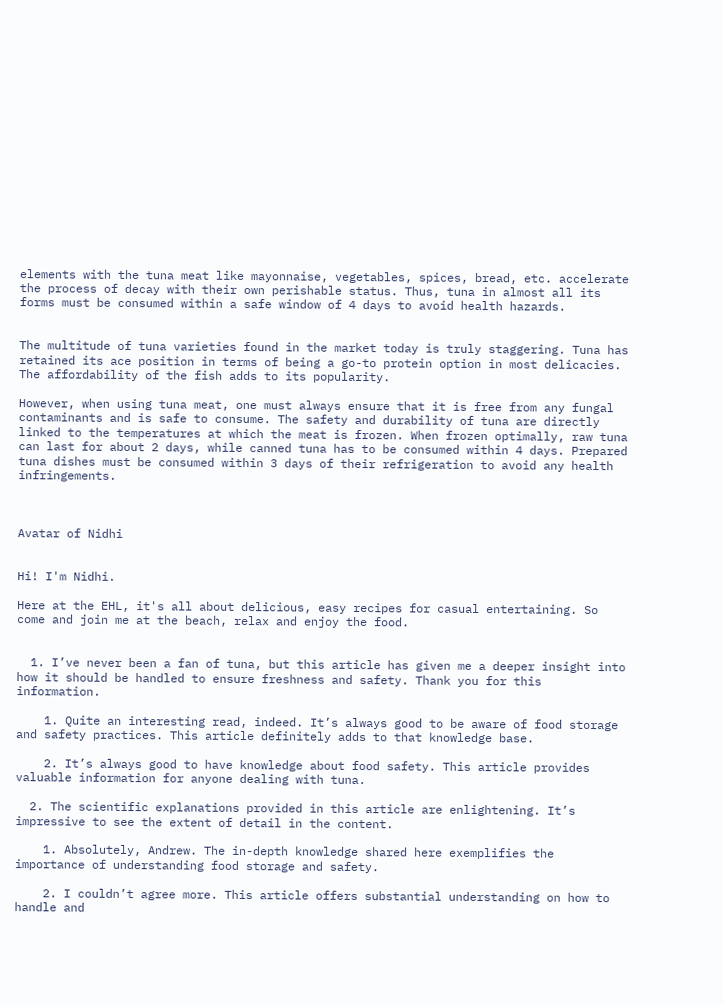elements with the tuna meat like mayonnaise, vegetables, spices, bread, etc. accelerate the process of decay with their own perishable status. Thus, tuna in almost all its forms must be consumed within a safe window of 4 days to avoid health hazards.


The multitude of tuna varieties found in the market today is truly staggering. Tuna has retained its ace position in terms of being a go-to protein option in most delicacies. The affordability of the fish adds to its popularity.

However, when using tuna meat, one must always ensure that it is free from any fungal contaminants and is safe to consume. The safety and durability of tuna are directly linked to the temperatures at which the meat is frozen. When frozen optimally, raw tuna can last for about 2 days, while canned tuna has to be consumed within 4 days. Prepared tuna dishes must be consumed within 3 days of their refrigeration to avoid any health infringements.



Avatar of Nidhi


Hi! I'm Nidhi.

Here at the EHL, it's all about delicious, easy recipes for casual entertaining. So come and join me at the beach, relax and enjoy the food.


  1. I’ve never been a fan of tuna, but this article has given me a deeper insight into how it should be handled to ensure freshness and safety. Thank you for this information.

    1. Quite an interesting read, indeed. It’s always good to be aware of food storage and safety practices. This article definitely adds to that knowledge base.

    2. It’s always good to have knowledge about food safety. This article provides valuable information for anyone dealing with tuna.

  2. The scientific explanations provided in this article are enlightening. It’s impressive to see the extent of detail in the content.

    1. Absolutely, Andrew. The in-depth knowledge shared here exemplifies the importance of understanding food storage and safety.

    2. I couldn’t agree more. This article offers substantial understanding on how to handle and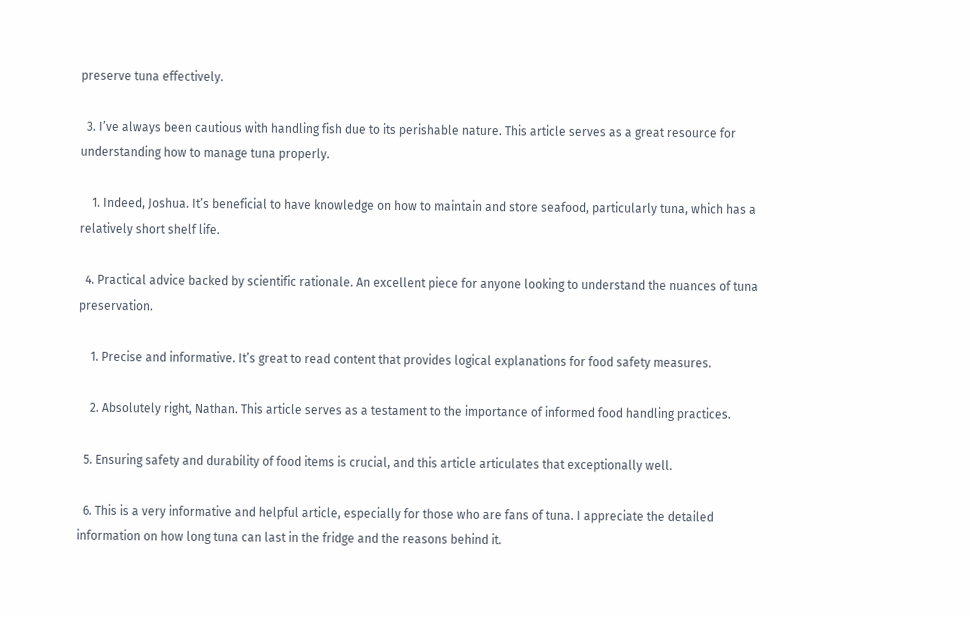preserve tuna effectively.

  3. I’ve always been cautious with handling fish due to its perishable nature. This article serves as a great resource for understanding how to manage tuna properly.

    1. Indeed, Joshua. It’s beneficial to have knowledge on how to maintain and store seafood, particularly tuna, which has a relatively short shelf life.

  4. Practical advice backed by scientific rationale. An excellent piece for anyone looking to understand the nuances of tuna preservation.

    1. Precise and informative. It’s great to read content that provides logical explanations for food safety measures.

    2. Absolutely right, Nathan. This article serves as a testament to the importance of informed food handling practices.

  5. Ensuring safety and durability of food items is crucial, and this article articulates that exceptionally well.

  6. This is a very informative and helpful article, especially for those who are fans of tuna. I appreciate the detailed information on how long tuna can last in the fridge and the reasons behind it.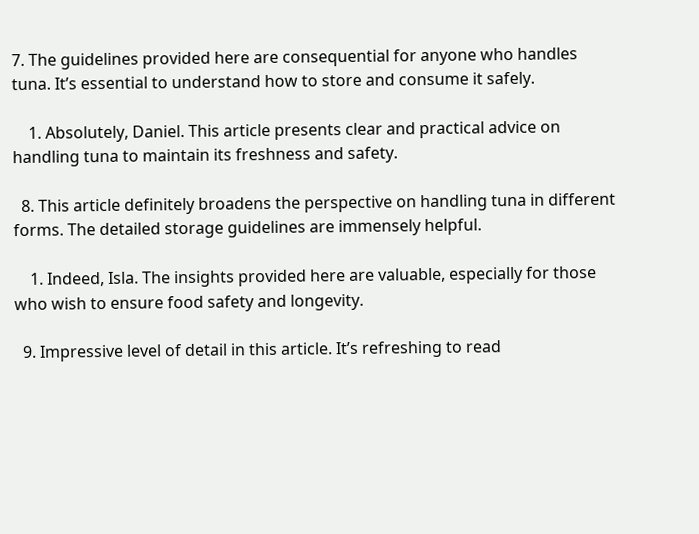7. The guidelines provided here are consequential for anyone who handles tuna. It’s essential to understand how to store and consume it safely.

    1. Absolutely, Daniel. This article presents clear and practical advice on handling tuna to maintain its freshness and safety.

  8. This article definitely broadens the perspective on handling tuna in different forms. The detailed storage guidelines are immensely helpful.

    1. Indeed, Isla. The insights provided here are valuable, especially for those who wish to ensure food safety and longevity.

  9. Impressive level of detail in this article. It’s refreshing to read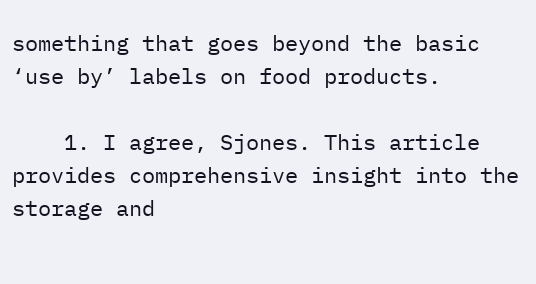something that goes beyond the basic ‘use by’ labels on food products.

    1. I agree, Sjones. This article provides comprehensive insight into the storage and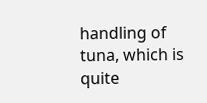handling of tuna, which is quite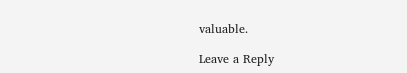valuable.

Leave a Reply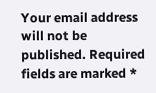Your email address will not be published. Required fields are marked *